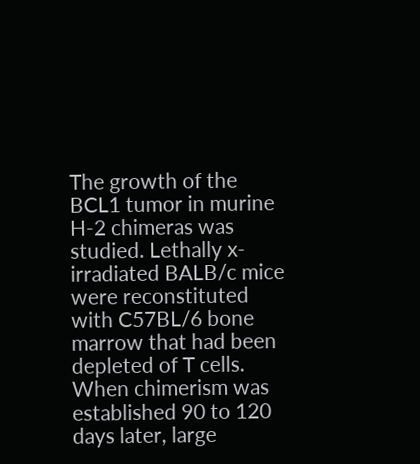The growth of the BCL1 tumor in murine H-2 chimeras was studied. Lethally x-irradiated BALB/c mice were reconstituted with C57BL/6 bone marrow that had been depleted of T cells. When chimerism was established 90 to 120 days later, large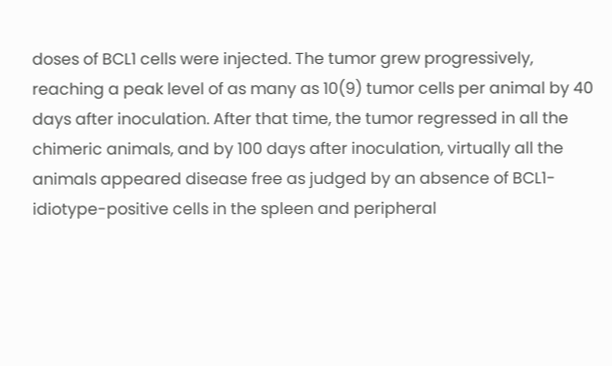doses of BCL1 cells were injected. The tumor grew progressively, reaching a peak level of as many as 10(9) tumor cells per animal by 40 days after inoculation. After that time, the tumor regressed in all the chimeric animals, and by 100 days after inoculation, virtually all the animals appeared disease free as judged by an absence of BCL1-idiotype-positive cells in the spleen and peripheral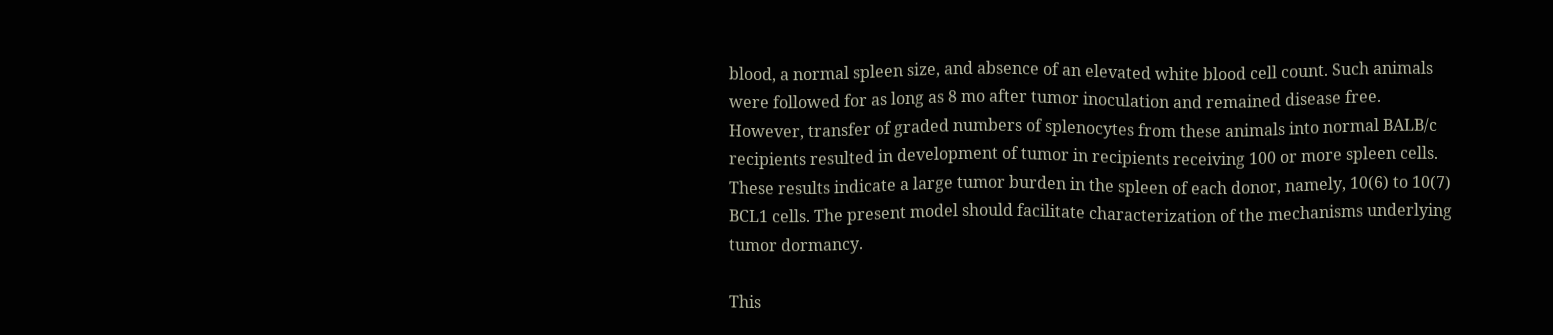blood, a normal spleen size, and absence of an elevated white blood cell count. Such animals were followed for as long as 8 mo after tumor inoculation and remained disease free. However, transfer of graded numbers of splenocytes from these animals into normal BALB/c recipients resulted in development of tumor in recipients receiving 100 or more spleen cells. These results indicate a large tumor burden in the spleen of each donor, namely, 10(6) to 10(7) BCL1 cells. The present model should facilitate characterization of the mechanisms underlying tumor dormancy.

This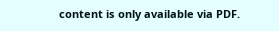content is only available via PDF.